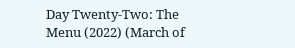Day Twenty-Two: The Menu (2022) (March of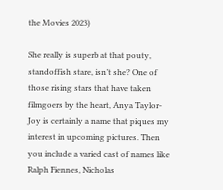the Movies 2023)

She really is superb at that pouty, standoffish stare, isn’t she? One of those rising stars that have taken filmgoers by the heart, Anya Taylor-Joy is certainly a name that piques my interest in upcoming pictures. Then you include a varied cast of names like Ralph Fiennes, Nicholas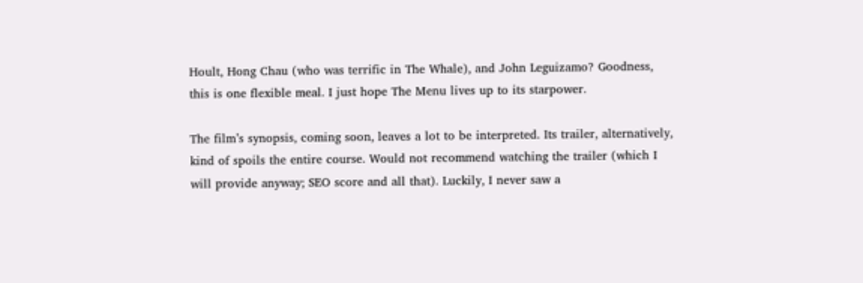Hoult, Hong Chau (who was terrific in The Whale), and John Leguizamo? Goodness, this is one flexible meal. I just hope The Menu lives up to its starpower.

The film’s synopsis, coming soon, leaves a lot to be interpreted. Its trailer, alternatively, kind of spoils the entire course. Would not recommend watching the trailer (which I will provide anyway; SEO score and all that). Luckily, I never saw a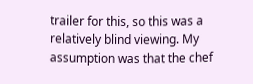trailer for this, so this was a relatively blind viewing. My assumption was that the chef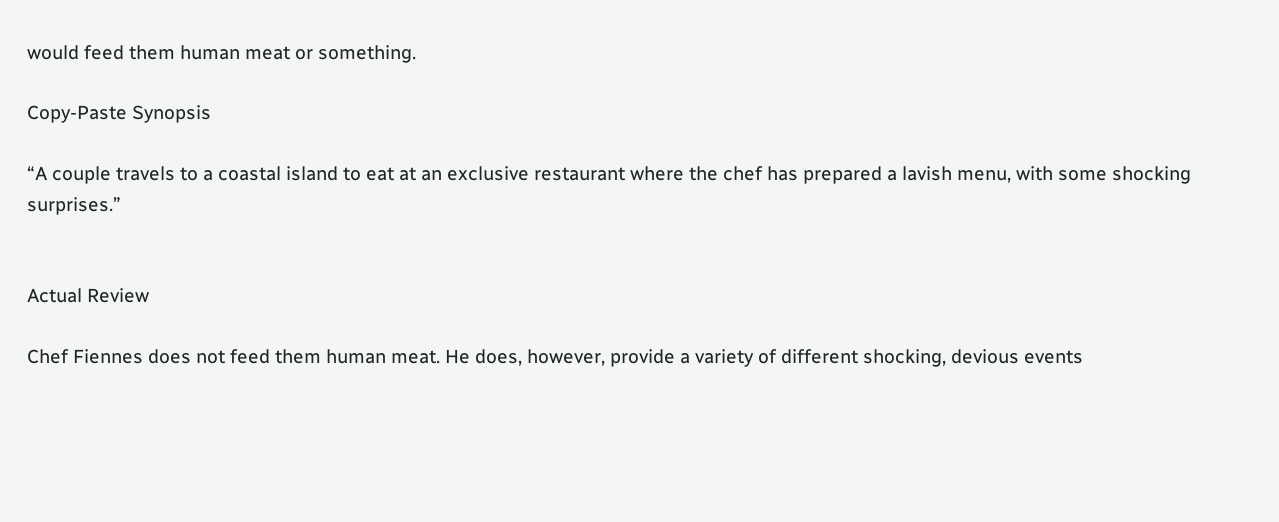would feed them human meat or something.

Copy-Paste Synopsis

“A couple travels to a coastal island to eat at an exclusive restaurant where the chef has prepared a lavish menu, with some shocking surprises.”


Actual Review

Chef Fiennes does not feed them human meat. He does, however, provide a variety of different shocking, devious events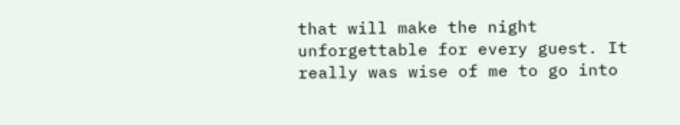that will make the night unforgettable for every guest. It really was wise of me to go into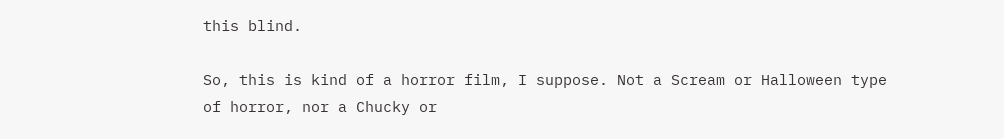this blind.

So, this is kind of a horror film, I suppose. Not a Scream or Halloween type of horror, nor a Chucky or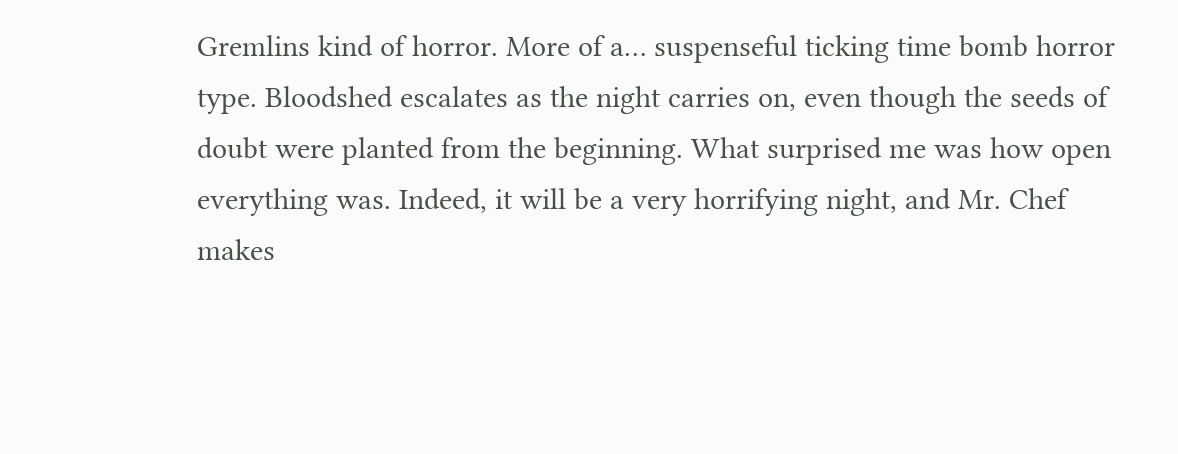Gremlins kind of horror. More of a… suspenseful ticking time bomb horror type. Bloodshed escalates as the night carries on, even though the seeds of doubt were planted from the beginning. What surprised me was how open everything was. Indeed, it will be a very horrifying night, and Mr. Chef makes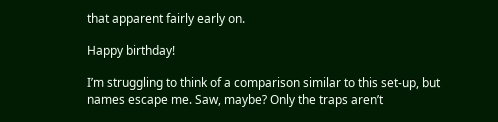that apparent fairly early on.

Happy birthday!

I’m struggling to think of a comparison similar to this set-up, but names escape me. Saw, maybe? Only the traps aren’t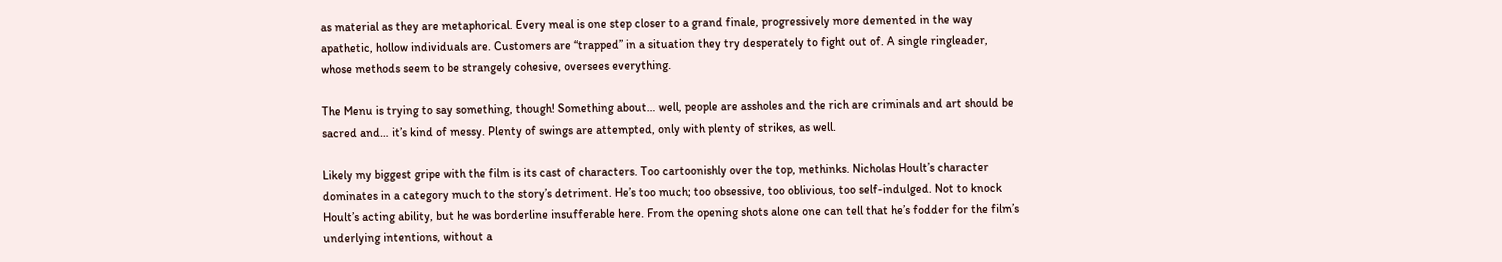as material as they are metaphorical. Every meal is one step closer to a grand finale, progressively more demented in the way apathetic, hollow individuals are. Customers are “trapped” in a situation they try desperately to fight out of. A single ringleader, whose methods seem to be strangely cohesive, oversees everything.

The Menu is trying to say something, though! Something about… well, people are assholes and the rich are criminals and art should be sacred and… it’s kind of messy. Plenty of swings are attempted, only with plenty of strikes, as well.

Likely my biggest gripe with the film is its cast of characters. Too cartoonishly over the top, methinks. Nicholas Hoult’s character dominates in a category much to the story’s detriment. He’s too much; too obsessive, too oblivious, too self-indulged. Not to knock Hoult’s acting ability, but he was borderline insufferable here. From the opening shots alone one can tell that he’s fodder for the film’s underlying intentions, without a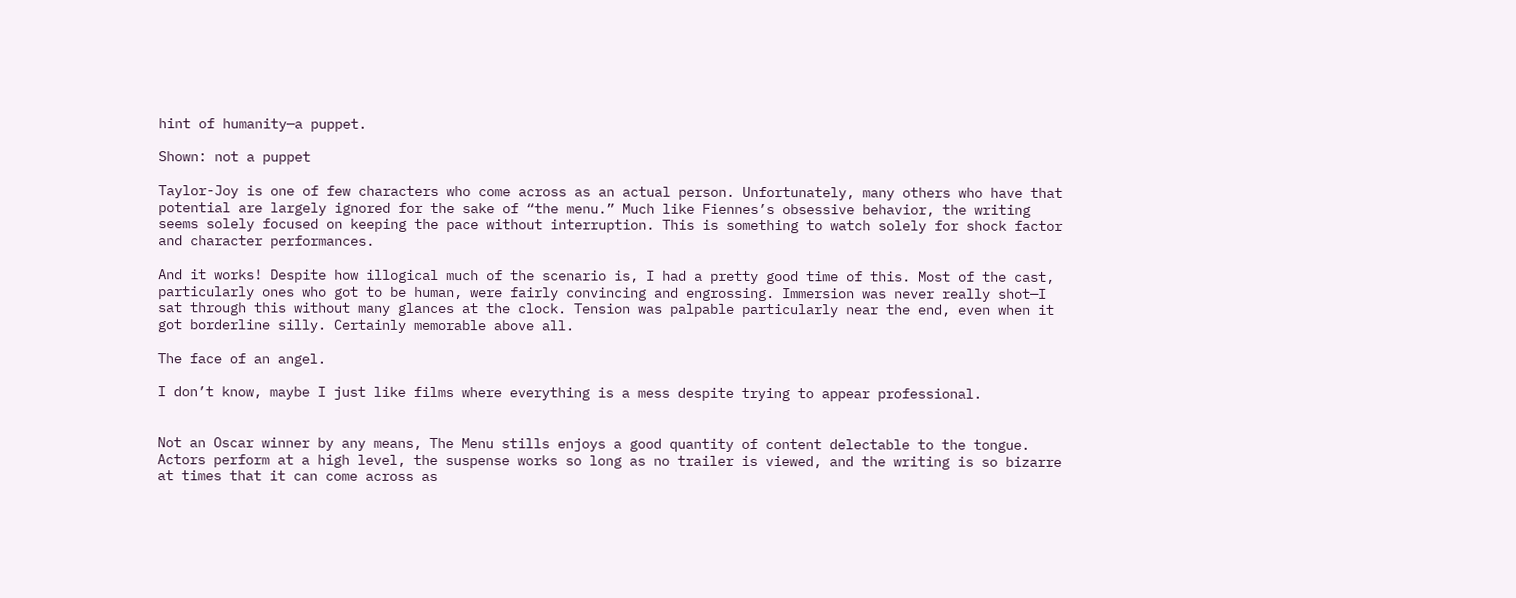hint of humanity—a puppet.

Shown: not a puppet

Taylor-Joy is one of few characters who come across as an actual person. Unfortunately, many others who have that potential are largely ignored for the sake of “the menu.” Much like Fiennes’s obsessive behavior, the writing seems solely focused on keeping the pace without interruption. This is something to watch solely for shock factor and character performances.

And it works! Despite how illogical much of the scenario is, I had a pretty good time of this. Most of the cast, particularly ones who got to be human, were fairly convincing and engrossing. Immersion was never really shot—I sat through this without many glances at the clock. Tension was palpable particularly near the end, even when it got borderline silly. Certainly memorable above all.

The face of an angel.

I don’t know, maybe I just like films where everything is a mess despite trying to appear professional.


Not an Oscar winner by any means, The Menu stills enjoys a good quantity of content delectable to the tongue. Actors perform at a high level, the suspense works so long as no trailer is viewed, and the writing is so bizarre at times that it can come across as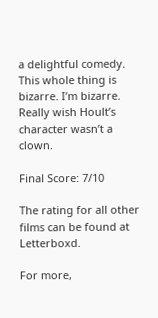a delightful comedy. This whole thing is bizarre. I’m bizarre. Really wish Hoult’s character wasn’t a clown.

Final Score: 7/10

The rating for all other films can be found at Letterboxd.

For more,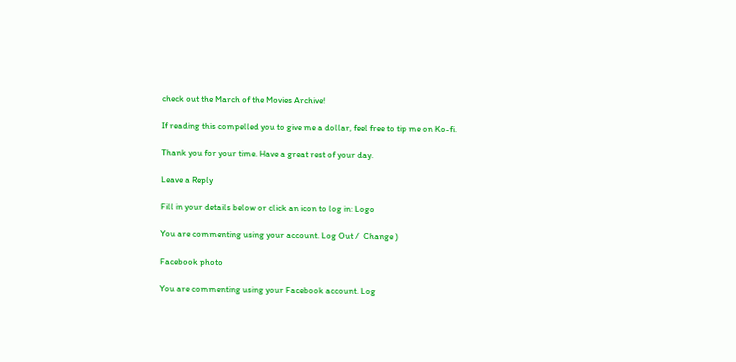check out the March of the Movies Archive!

If reading this compelled you to give me a dollar, feel free to tip me on Ko-fi.

Thank you for your time. Have a great rest of your day.

Leave a Reply

Fill in your details below or click an icon to log in: Logo

You are commenting using your account. Log Out /  Change )

Facebook photo

You are commenting using your Facebook account. Log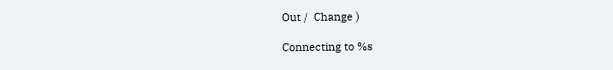Out /  Change )

Connecting to %s